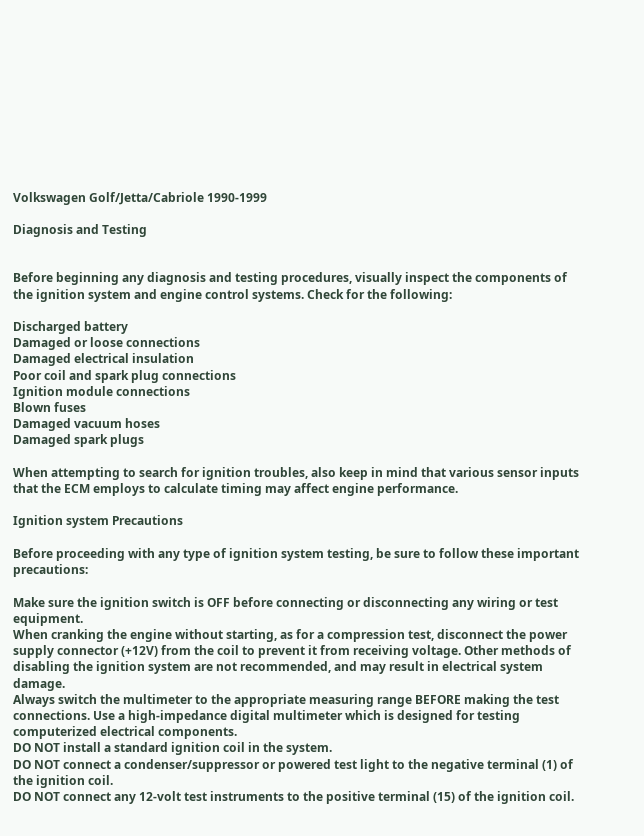Volkswagen Golf/Jetta/Cabriole 1990-1999

Diagnosis and Testing


Before beginning any diagnosis and testing procedures, visually inspect the components of the ignition system and engine control systems. Check for the following:

Discharged battery
Damaged or loose connections
Damaged electrical insulation
Poor coil and spark plug connections
Ignition module connections
Blown fuses
Damaged vacuum hoses
Damaged spark plugs

When attempting to search for ignition troubles, also keep in mind that various sensor inputs that the ECM employs to calculate timing may affect engine performance.

Ignition system Precautions

Before proceeding with any type of ignition system testing, be sure to follow these important precautions:

Make sure the ignition switch is OFF before connecting or disconnecting any wiring or test equipment.
When cranking the engine without starting, as for a compression test, disconnect the power supply connector (+12V) from the coil to prevent it from receiving voltage. Other methods of disabling the ignition system are not recommended, and may result in electrical system damage.
Always switch the multimeter to the appropriate measuring range BEFORE making the test connections. Use a high-impedance digital multimeter which is designed for testing computerized electrical components.
DO NOT install a standard ignition coil in the system.
DO NOT connect a condenser/suppressor or powered test light to the negative terminal (1) of the ignition coil.
DO NOT connect any 12-volt test instruments to the positive terminal (15) of the ignition coil.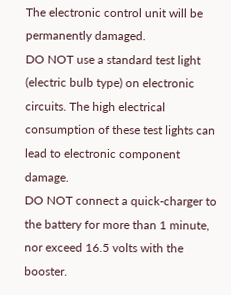The electronic control unit will be permanently damaged.
DO NOT use a standard test light (electric bulb type) on electronic circuits. The high electrical consumption of these test lights can lead to electronic component damage.
DO NOT connect a quick-charger to the battery for more than 1 minute, nor exceed 16.5 volts with the booster.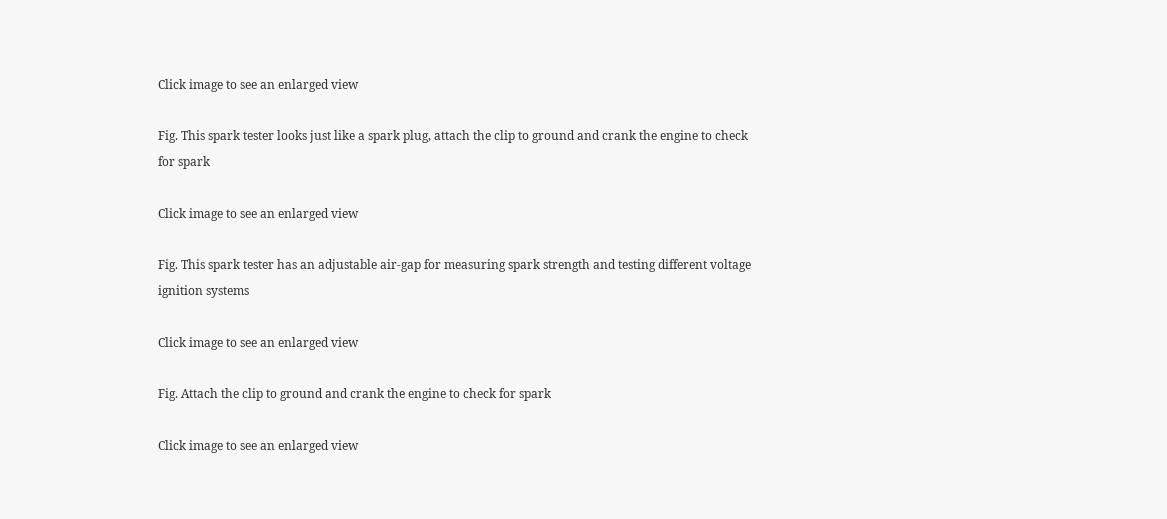Click image to see an enlarged view

Fig. This spark tester looks just like a spark plug, attach the clip to ground and crank the engine to check for spark

Click image to see an enlarged view

Fig. This spark tester has an adjustable air-gap for measuring spark strength and testing different voltage ignition systems

Click image to see an enlarged view

Fig. Attach the clip to ground and crank the engine to check for spark

Click image to see an enlarged view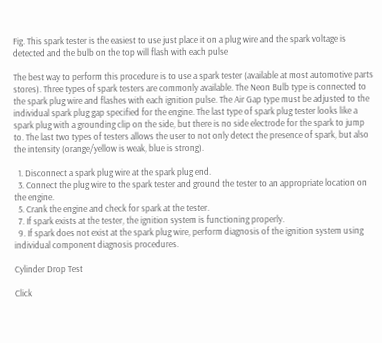Fig. This spark tester is the easiest to use just place it on a plug wire and the spark voltage is detected and the bulb on the top will flash with each pulse

The best way to perform this procedure is to use a spark tester (available at most automotive parts stores). Three types of spark testers are commonly available. The Neon Bulb type is connected to the spark plug wire and flashes with each ignition pulse. The Air Gap type must be adjusted to the individual spark plug gap specified for the engine. The last type of spark plug tester looks like a spark plug with a grounding clip on the side, but there is no side electrode for the spark to jump to. The last two types of testers allows the user to not only detect the presence of spark, but also the intensity (orange/yellow is weak, blue is strong).

  1. Disconnect a spark plug wire at the spark plug end.
  3. Connect the plug wire to the spark tester and ground the tester to an appropriate location on the engine.
  5. Crank the engine and check for spark at the tester.
  7. If spark exists at the tester, the ignition system is functioning properly.
  9. If spark does not exist at the spark plug wire, perform diagnosis of the ignition system using individual component diagnosis procedures.

Cylinder Drop Test

Click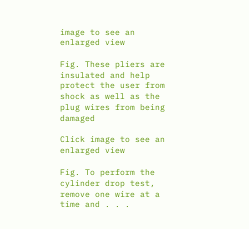image to see an enlarged view

Fig. These pliers are insulated and help protect the user from shock as well as the plug wires from being damaged

Click image to see an enlarged view

Fig. To perform the cylinder drop test, remove one wire at a time and . . .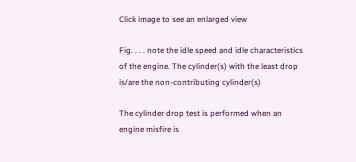Click image to see an enlarged view

Fig. . . . note the idle speed and idle characteristics of the engine. The cylinder(s) with the least drop is/are the non-contributing cylinder(s)

The cylinder drop test is performed when an engine misfire is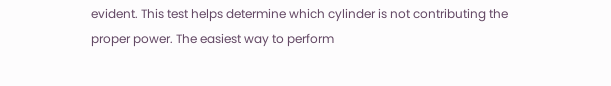evident. This test helps determine which cylinder is not contributing the proper power. The easiest way to perform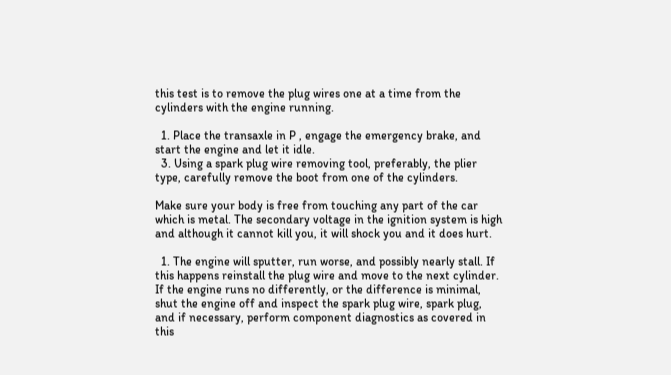this test is to remove the plug wires one at a time from the cylinders with the engine running.

  1. Place the transaxle in P , engage the emergency brake, and start the engine and let it idle.
  3. Using a spark plug wire removing tool, preferably, the plier type, carefully remove the boot from one of the cylinders.

Make sure your body is free from touching any part of the car which is metal. The secondary voltage in the ignition system is high and although it cannot kill you, it will shock you and it does hurt.

  1. The engine will sputter, run worse, and possibly nearly stall. If this happens reinstall the plug wire and move to the next cylinder. If the engine runs no differently, or the difference is minimal, shut the engine off and inspect the spark plug wire, spark plug, and if necessary, perform component diagnostics as covered in this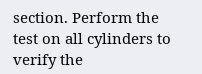section. Perform the test on all cylinders to verify the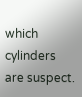which cylinders are suspect.